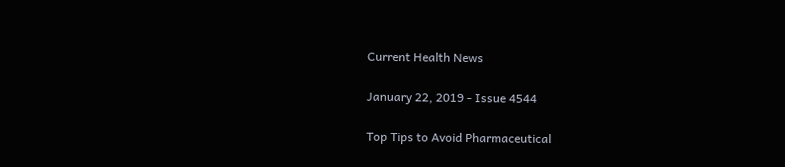Current Health News

January 22, 2019 - Issue 4544

Top Tips to Avoid Pharmaceutical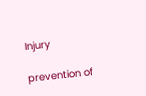Injury

prevention of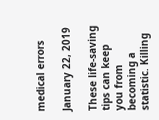medical errors

January 22, 2019

These life-saving tips can keep you from becoming a statistic. Killing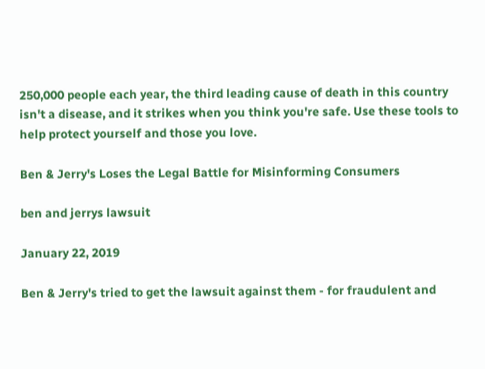250,000 people each year, the third leading cause of death in this country isn't a disease, and it strikes when you think you're safe. Use these tools to help protect yourself and those you love.

Ben & Jerry's Loses the Legal Battle for Misinforming Consumers

ben and jerrys lawsuit

January 22, 2019

Ben & Jerry's tried to get the lawsuit against them - for fraudulent and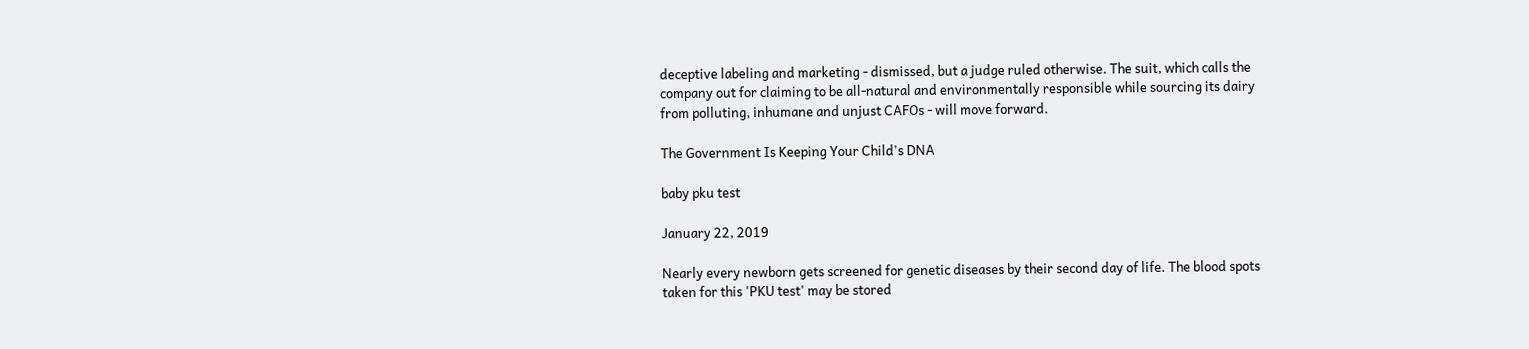deceptive labeling and marketing - dismissed, but a judge ruled otherwise. The suit, which calls the company out for claiming to be all-natural and environmentally responsible while sourcing its dairy from polluting, inhumane and unjust CAFOs - will move forward.

The Government Is Keeping Your Child's DNA

baby pku test

January 22, 2019

Nearly every newborn gets screened for genetic diseases by their second day of life. The blood spots taken for this 'PKU test' may be stored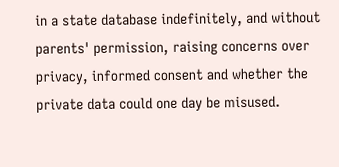in a state database indefinitely, and without parents' permission, raising concerns over privacy, informed consent and whether the private data could one day be misused.